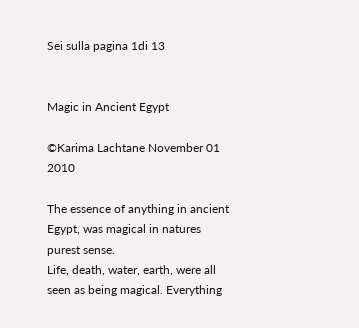Sei sulla pagina 1di 13


Magic in Ancient Egypt

©Karima Lachtane November 01 2010

The essence of anything in ancient Egypt, was magical in natures purest sense.
Life, death, water, earth, were all seen as being magical. Everything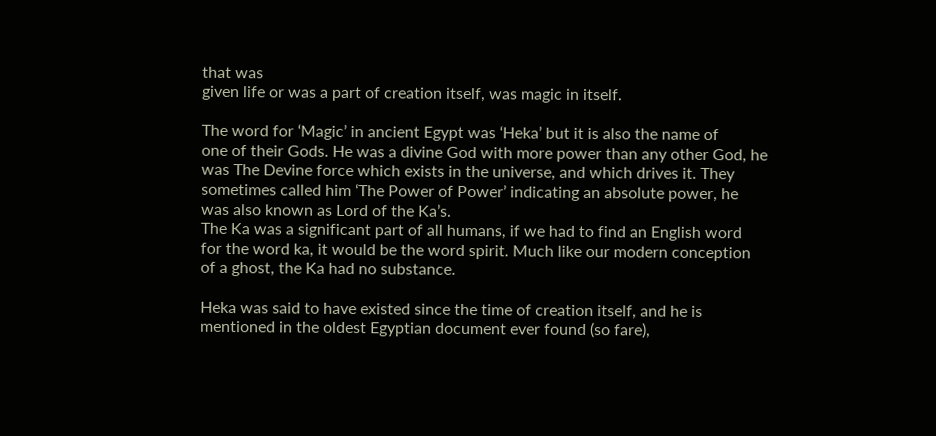that was
given life or was a part of creation itself, was magic in itself.

The word for ‘Magic’ in ancient Egypt was ‘Heka’ but it is also the name of
one of their Gods. He was a divine God with more power than any other God, he
was The Devine force which exists in the universe, and which drives it. They
sometimes called him ‘The Power of Power’ indicating an absolute power, he
was also known as Lord of the Ka’s.
The Ka was a significant part of all humans, if we had to find an English word
for the word ka, it would be the word spirit. Much like our modern conception
of a ghost, the Ka had no substance.

Heka was said to have existed since the time of creation itself, and he is
mentioned in the oldest Egyptian document ever found (so fare),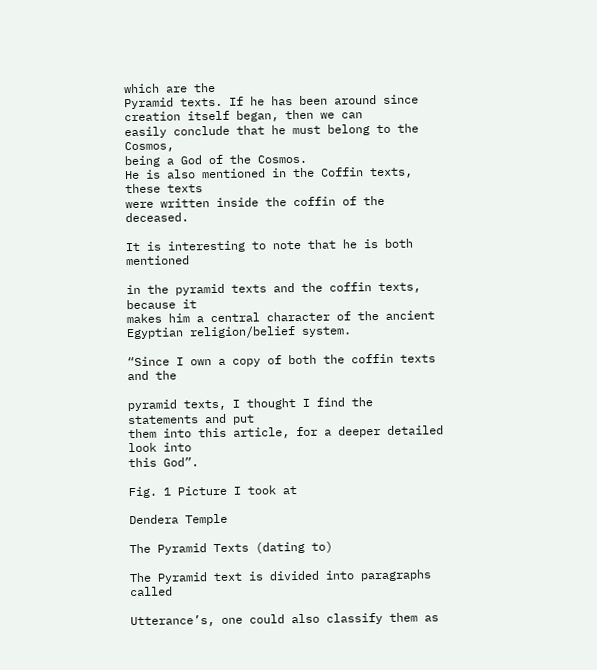which are the
Pyramid texts. If he has been around since creation itself began, then we can
easily conclude that he must belong to the Cosmos,
being a God of the Cosmos.
He is also mentioned in the Coffin texts, these texts
were written inside the coffin of the deceased.

It is interesting to note that he is both mentioned

in the pyramid texts and the coffin texts, because it
makes him a central character of the ancient
Egyptian religion/belief system.

“Since I own a copy of both the coffin texts and the

pyramid texts, I thought I find the statements and put
them into this article, for a deeper detailed look into
this God”.

Fig. 1 Picture I took at

Dendera Temple

The Pyramid Texts (dating to)

The Pyramid text is divided into paragraphs called

Utterance’s, one could also classify them as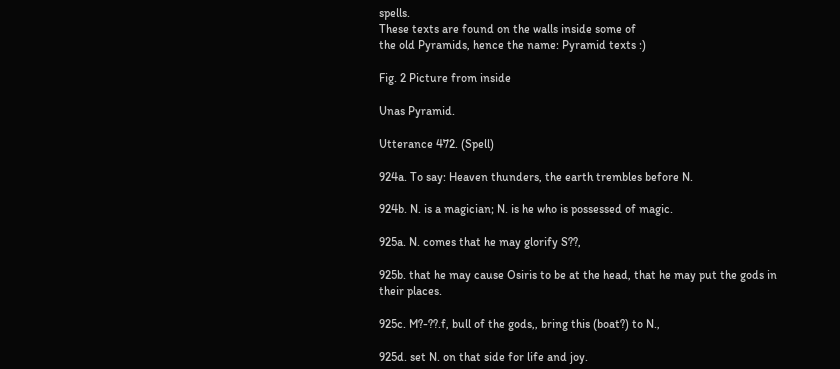spells.
These texts are found on the walls inside some of
the old Pyramids, hence the name: Pyramid texts :)

Fig. 2 Picture from inside

Unas Pyramid.

Utterance 472. (Spell)

924a. To say: Heaven thunders, the earth trembles before N.

924b. N. is a magician; N. is he who is possessed of magic.

925a. N. comes that he may glorify S??,

925b. that he may cause Osiris to be at the head, that he may put the gods in
their places.

925c. M?-??.f, bull of the gods,, bring this (boat?) to N.,

925d. set N. on that side for life and joy.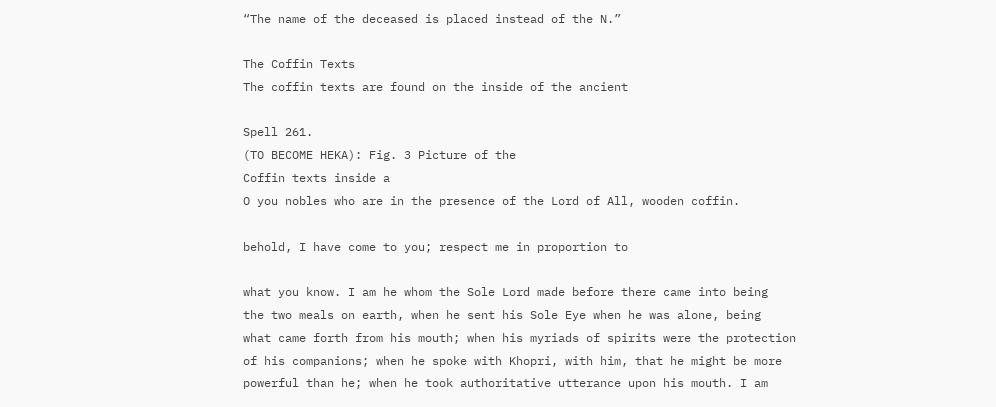“The name of the deceased is placed instead of the N.”

The Coffin Texts
The coffin texts are found on the inside of the ancient

Spell 261.
(TO BECOME HEKA): Fig. 3 Picture of the
Coffin texts inside a
O you nobles who are in the presence of the Lord of All, wooden coffin.

behold, I have come to you; respect me in proportion to

what you know. I am he whom the Sole Lord made before there came into being
the two meals on earth, when he sent his Sole Eye when he was alone, being
what came forth from his mouth; when his myriads of spirits were the protection
of his companions; when he spoke with Khopri, with him, that he might be more
powerful than he; when he took authoritative utterance upon his mouth. I am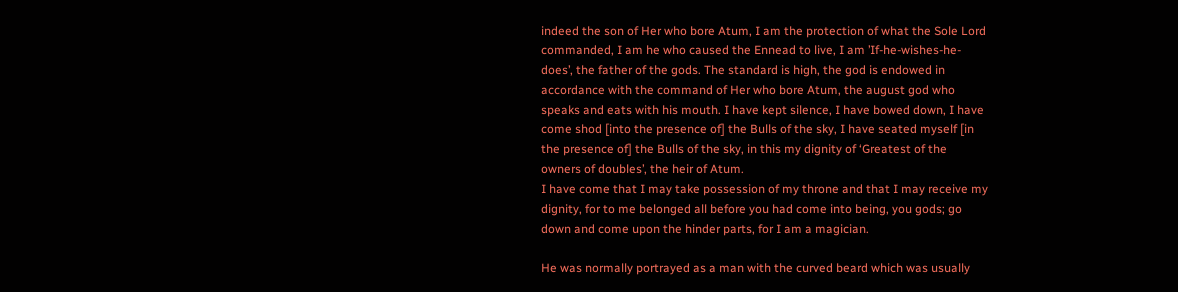indeed the son of Her who bore Atum, I am the protection of what the Sole Lord
commanded, I am he who caused the Ennead to live, I am ’If-he-wishes-he-
does’, the father of the gods. The standard is high, the god is endowed in
accordance with the command of Her who bore Atum, the august god who
speaks and eats with his mouth. I have kept silence, I have bowed down, I have
come shod [into the presence of] the Bulls of the sky, I have seated myself [in
the presence of] the Bulls of the sky, in this my dignity of ‘Greatest of the
owners of doubles’, the heir of Atum.
I have come that I may take possession of my throne and that I may receive my
dignity, for to me belonged all before you had come into being, you gods; go
down and come upon the hinder parts, for I am a magician.

He was normally portrayed as a man with the curved beard which was usually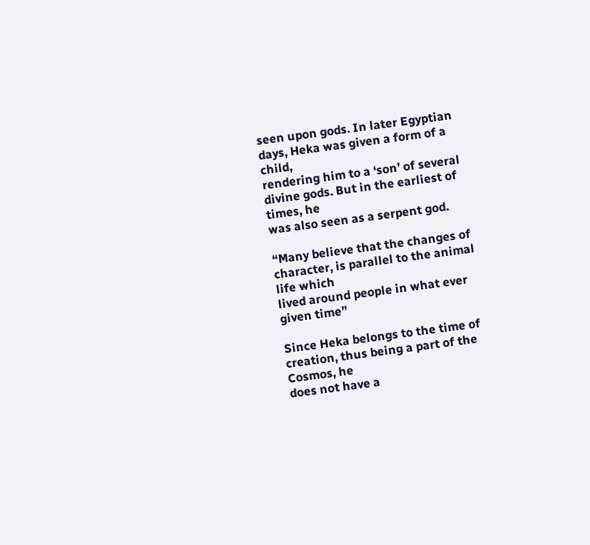seen upon gods. In later Egyptian days, Heka was given a form of a child,
rendering him to a ‘son’ of several divine gods. But in the earliest of times, he
was also seen as a serpent god.

“Many believe that the changes of character, is parallel to the animal life which
lived around people in what ever given time”

Since Heka belongs to the time of creation, thus being a part of the Cosmos, he
does not have a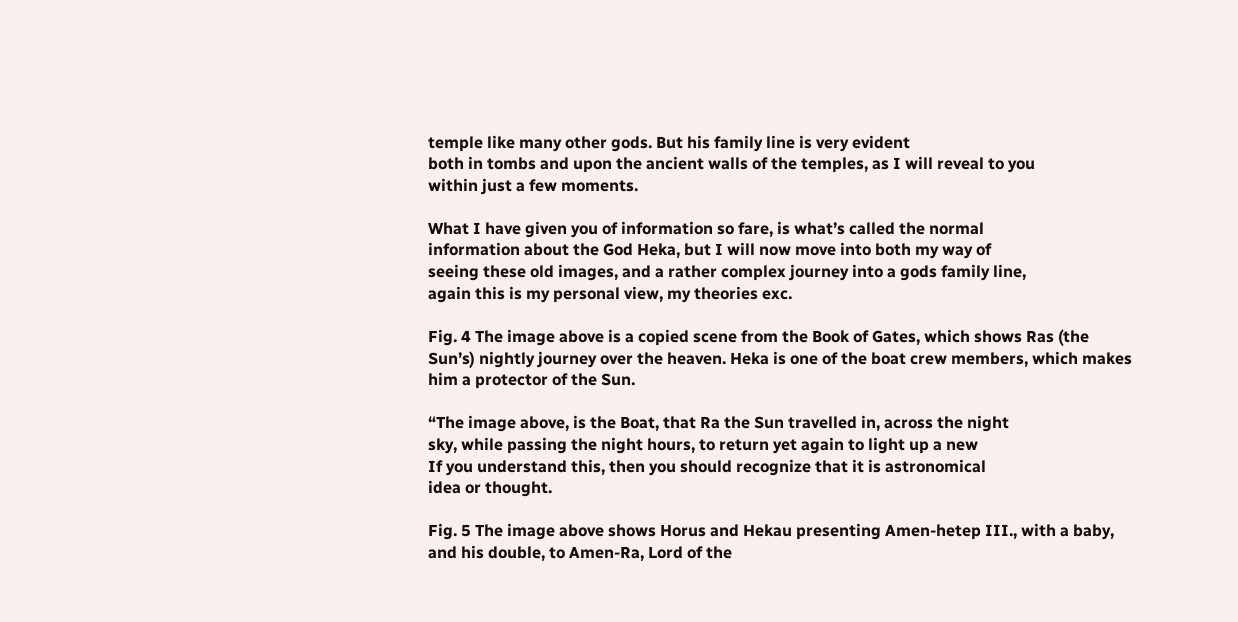temple like many other gods. But his family line is very evident
both in tombs and upon the ancient walls of the temples, as I will reveal to you
within just a few moments.

What I have given you of information so fare, is what’s called the normal
information about the God Heka, but I will now move into both my way of
seeing these old images, and a rather complex journey into a gods family line,
again this is my personal view, my theories exc.

Fig. 4 The image above is a copied scene from the Book of Gates, which shows Ras (the
Sun’s) nightly journey over the heaven. Heka is one of the boat crew members, which makes
him a protector of the Sun.

“The image above, is the Boat, that Ra the Sun travelled in, across the night
sky, while passing the night hours, to return yet again to light up a new
If you understand this, then you should recognize that it is astronomical
idea or thought.

Fig. 5 The image above shows Horus and Hekau presenting Amen-hetep III., with a baby,
and his double, to Amen-Ra, Lord of the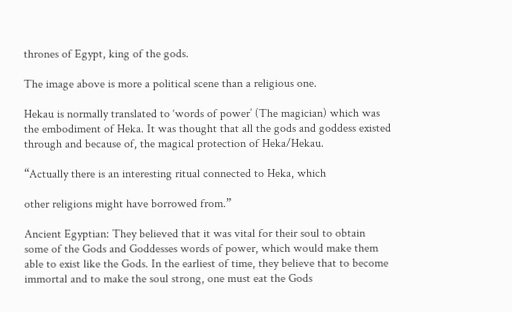thrones of Egypt, king of the gods.

The image above is more a political scene than a religious one.

Hekau is normally translated to ‘words of power’ (The magician) which was
the embodiment of Heka. It was thought that all the gods and goddess existed
through and because of, the magical protection of Heka/Hekau.

“Actually there is an interesting ritual connected to Heka, which

other religions might have borrowed from.”

Ancient Egyptian: They believed that it was vital for their soul to obtain
some of the Gods and Goddesses words of power, which would make them
able to exist like the Gods. In the earliest of time, they believe that to become
immortal and to make the soul strong, one must eat the Gods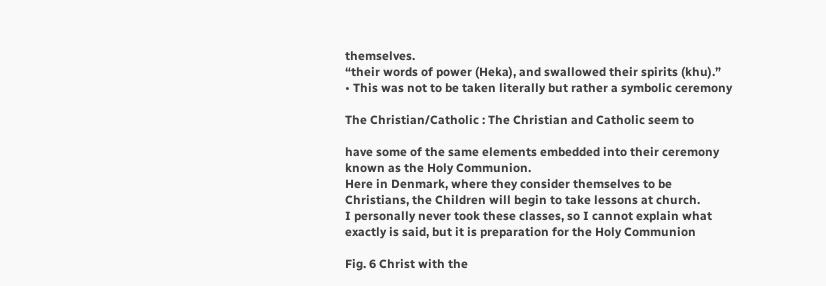themselves.
“their words of power (Heka), and swallowed their spirits (khu).”
• This was not to be taken literally but rather a symbolic ceremony

The Christian/Catholic : The Christian and Catholic seem to

have some of the same elements embedded into their ceremony
known as the Holy Communion.
Here in Denmark, where they consider themselves to be
Christians, the Children will begin to take lessons at church.
I personally never took these classes, so I cannot explain what
exactly is said, but it is preparation for the Holy Communion

Fig. 6 Christ with the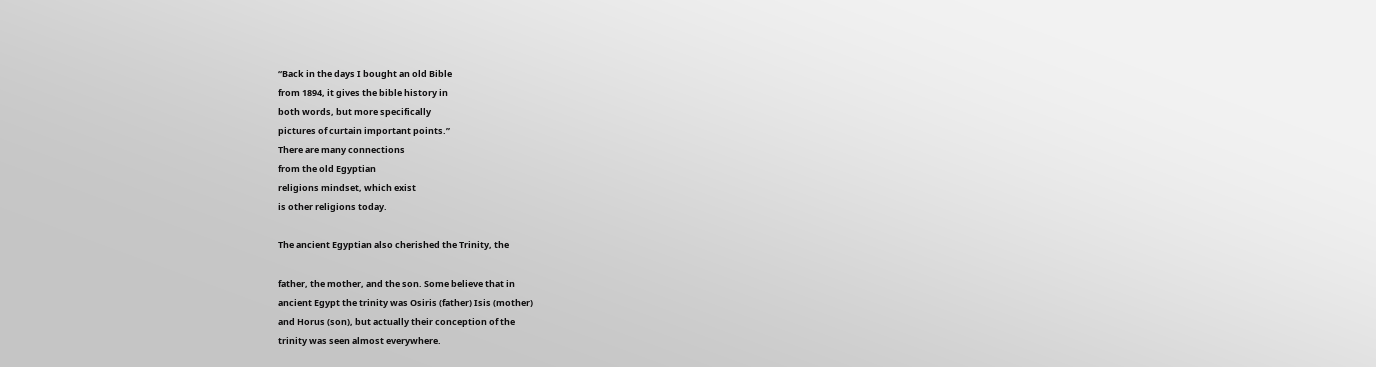“Back in the days I bought an old Bible
from 1894, it gives the bible history in
both words, but more specifically
pictures of curtain important points.”
There are many connections
from the old Egyptian
religions mindset, which exist
is other religions today.

The ancient Egyptian also cherished the Trinity, the

father, the mother, and the son. Some believe that in
ancient Egypt the trinity was Osiris (father) Isis (mother)
and Horus (son), but actually their conception of the
trinity was seen almost everywhere.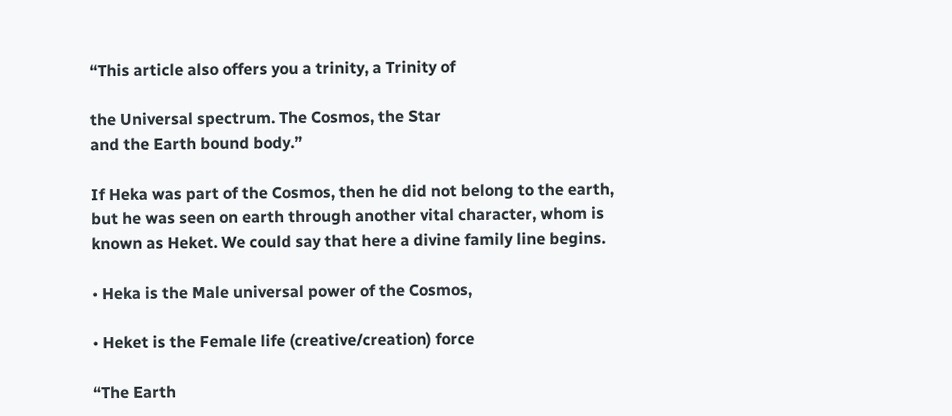“This article also offers you a trinity, a Trinity of

the Universal spectrum. The Cosmos, the Star
and the Earth bound body.”

If Heka was part of the Cosmos, then he did not belong to the earth,
but he was seen on earth through another vital character, whom is
known as Heket. We could say that here a divine family line begins.

• Heka is the Male universal power of the Cosmos,

• Heket is the Female life (creative/creation) force

“The Earth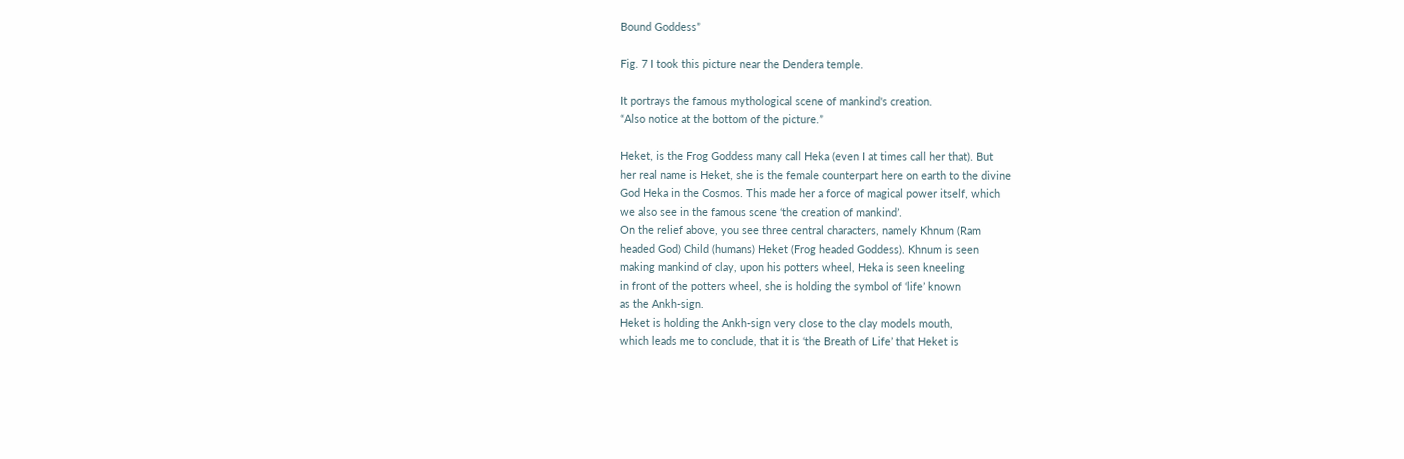Bound Goddess”

Fig. 7 I took this picture near the Dendera temple.

It portrays the famous mythological scene of mankind's creation.
“Also notice at the bottom of the picture.”

Heket, is the Frog Goddess many call Heka (even I at times call her that). But
her real name is Heket, she is the female counterpart here on earth to the divine
God Heka in the Cosmos. This made her a force of magical power itself, which
we also see in the famous scene ‘the creation of mankind’.
On the relief above, you see three central characters, namely Khnum (Ram
headed God) Child (humans) Heket (Frog headed Goddess). Khnum is seen
making mankind of clay, upon his potters wheel, Heka is seen kneeling
in front of the potters wheel, she is holding the symbol of ‘life’ known
as the Ankh-sign.
Heket is holding the Ankh-sign very close to the clay models mouth,
which leads me to conclude, that it is ‘the Breath of Life’ that Heket is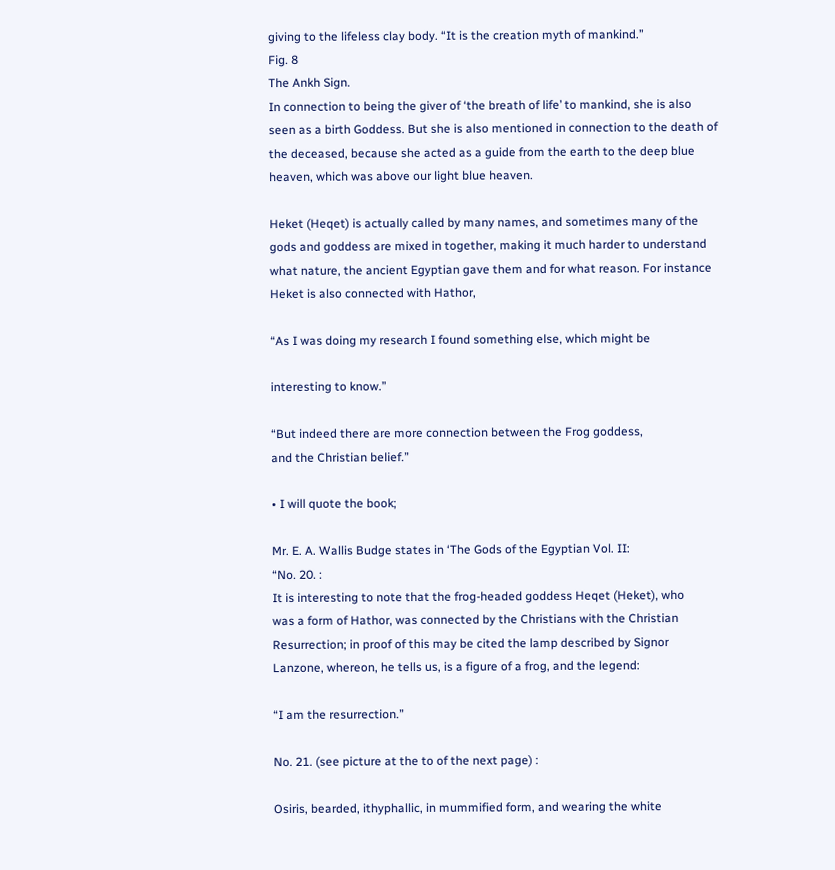giving to the lifeless clay body. “It is the creation myth of mankind.”
Fig. 8
The Ankh Sign.
In connection to being the giver of ‘the breath of life’ to mankind, she is also
seen as a birth Goddess. But she is also mentioned in connection to the death of
the deceased, because she acted as a guide from the earth to the deep blue
heaven, which was above our light blue heaven.

Heket (Heqet) is actually called by many names, and sometimes many of the
gods and goddess are mixed in together, making it much harder to understand
what nature, the ancient Egyptian gave them and for what reason. For instance
Heket is also connected with Hathor,

“As I was doing my research I found something else, which might be

interesting to know.”

“But indeed there are more connection between the Frog goddess,
and the Christian belief.”

• I will quote the book;

Mr. E. A. Wallis Budge states in ‘The Gods of the Egyptian Vol. II:
“No. 20. :
It is interesting to note that the frog-headed goddess Heqet (Heket), who
was a form of Hathor, was connected by the Christians with the Christian
Resurrection; in proof of this may be cited the lamp described by Signor
Lanzone, whereon, he tells us, is a figure of a frog, and the legend:

“I am the resurrection.”

No. 21. (see picture at the to of the next page) :

Osiris, bearded, ithyphallic, in mummified form, and wearing the white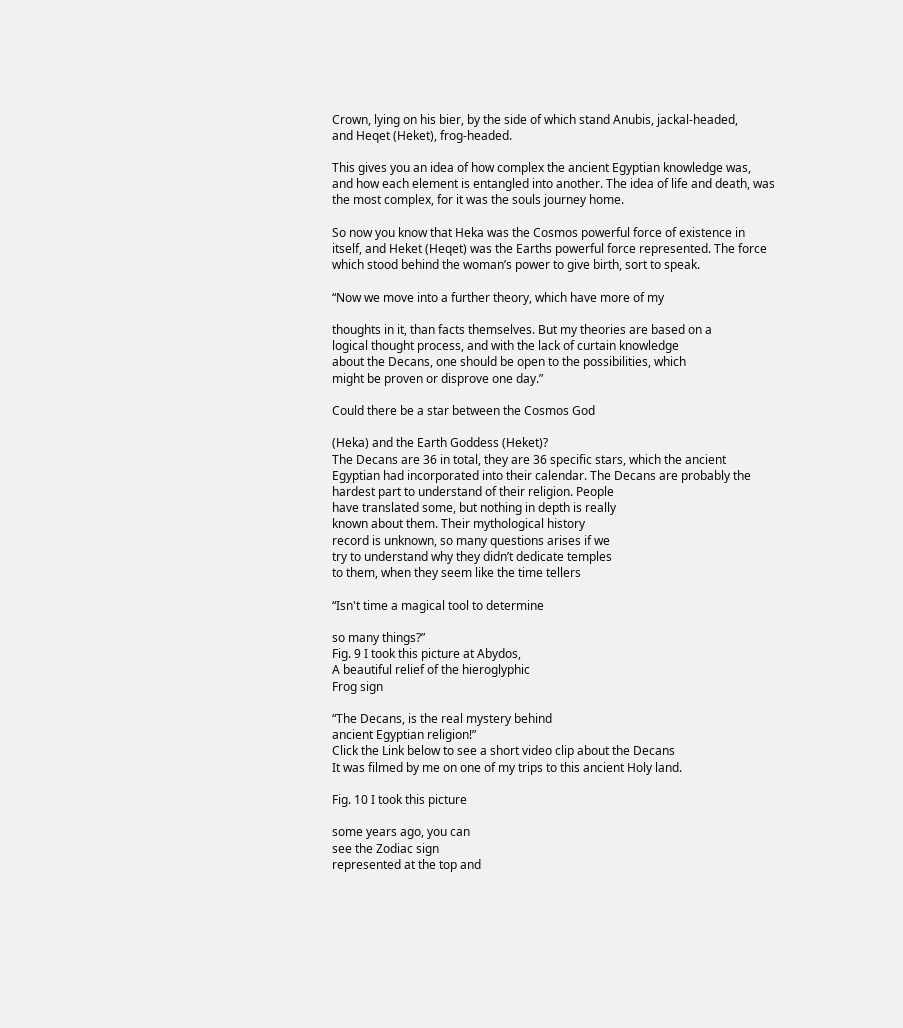Crown, lying on his bier, by the side of which stand Anubis, jackal-headed,
and Heqet (Heket), frog-headed.

This gives you an idea of how complex the ancient Egyptian knowledge was,
and how each element is entangled into another. The idea of life and death, was
the most complex, for it was the souls journey home.

So now you know that Heka was the Cosmos powerful force of existence in
itself, and Heket (Heqet) was the Earths powerful force represented. The force
which stood behind the woman’s power to give birth, sort to speak.

“Now we move into a further theory, which have more of my

thoughts in it, than facts themselves. But my theories are based on a
logical thought process, and with the lack of curtain knowledge
about the Decans, one should be open to the possibilities, which
might be proven or disprove one day.”

Could there be a star between the Cosmos God

(Heka) and the Earth Goddess (Heket)?
The Decans are 36 in total, they are 36 specific stars, which the ancient
Egyptian had incorporated into their calendar. The Decans are probably the
hardest part to understand of their religion. People
have translated some, but nothing in depth is really
known about them. Their mythological history
record is unknown, so many questions arises if we
try to understand why they didn’t dedicate temples
to them, when they seem like the time tellers

“Isn't time a magical tool to determine

so many things?”
Fig. 9 I took this picture at Abydos,
A beautiful relief of the hieroglyphic
Frog sign

“The Decans, is the real mystery behind
ancient Egyptian religion!”
Click the Link below to see a short video clip about the Decans
It was filmed by me on one of my trips to this ancient Holy land.

Fig. 10 I took this picture

some years ago, you can
see the Zodiac sign
represented at the top and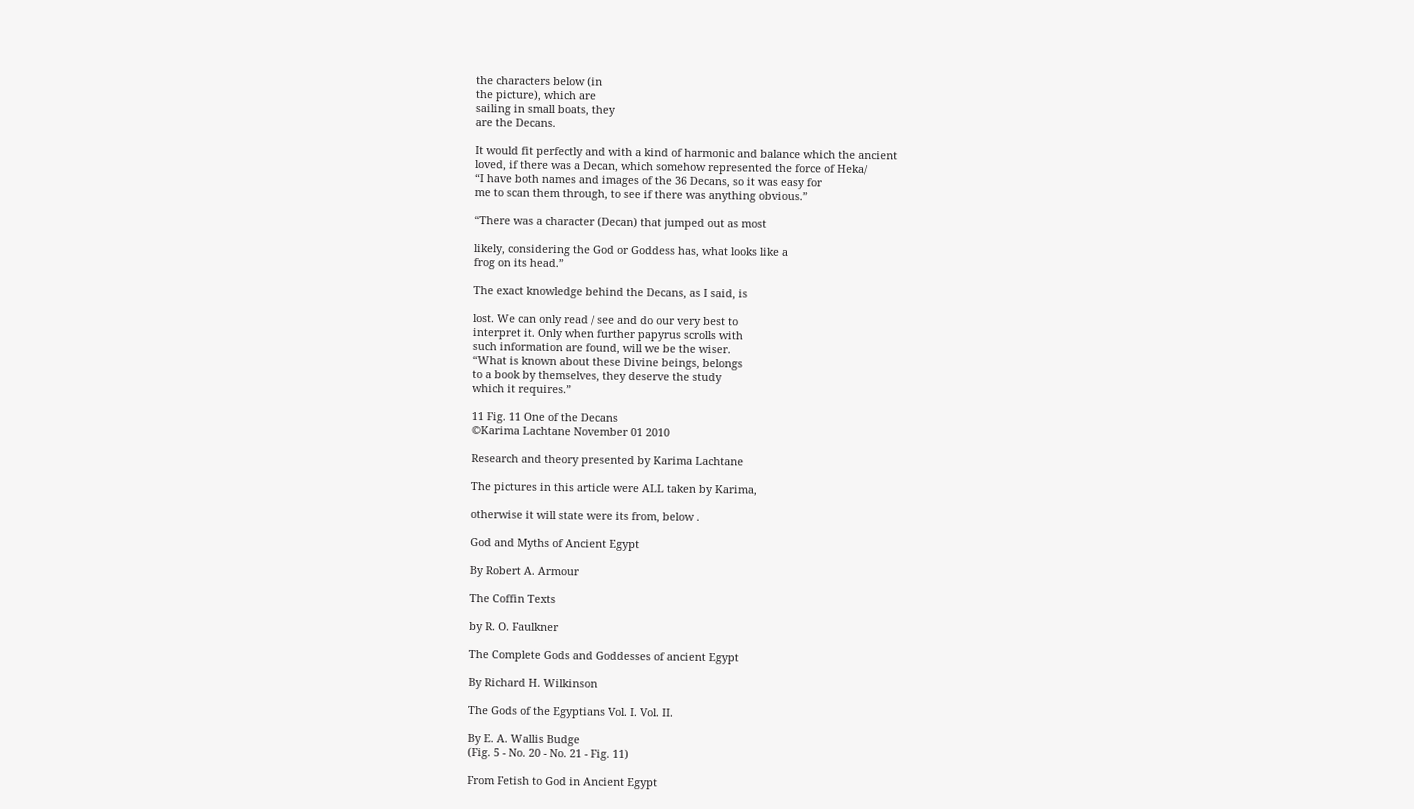the characters below (in
the picture), which are
sailing in small boats, they
are the Decans.

It would fit perfectly and with a kind of harmonic and balance which the ancient
loved, if there was a Decan, which somehow represented the force of Heka/
“I have both names and images of the 36 Decans, so it was easy for
me to scan them through, to see if there was anything obvious.”

“There was a character (Decan) that jumped out as most

likely, considering the God or Goddess has, what looks like a
frog on its head.”

The exact knowledge behind the Decans, as I said, is

lost. We can only read / see and do our very best to
interpret it. Only when further papyrus scrolls with
such information are found, will we be the wiser.
“What is known about these Divine beings, belongs
to a book by themselves, they deserve the study
which it requires.”

11 Fig. 11 One of the Decans
©Karima Lachtane November 01 2010

Research and theory presented by Karima Lachtane

The pictures in this article were ALL taken by Karima,

otherwise it will state were its from, below .

God and Myths of Ancient Egypt

By Robert A. Armour

The Coffin Texts

by R. O. Faulkner

The Complete Gods and Goddesses of ancient Egypt

By Richard H. Wilkinson

The Gods of the Egyptians Vol. I. Vol. II.

By E. A. Wallis Budge
(Fig. 5 - No. 20 - No. 21 - Fig. 11)

From Fetish to God in Ancient Egypt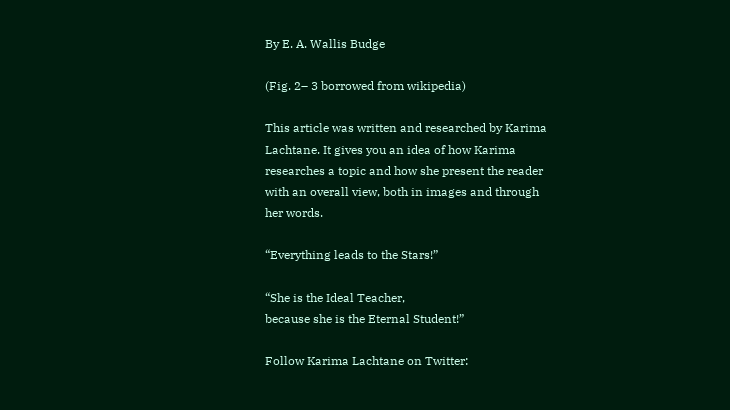By E. A. Wallis Budge

(Fig. 2– 3 borrowed from wikipedia)

This article was written and researched by Karima
Lachtane. It gives you an idea of how Karima
researches a topic and how she present the reader
with an overall view, both in images and through
her words.

“Everything leads to the Stars!”

“She is the Ideal Teacher,
because she is the Eternal Student!”

Follow Karima Lachtane on Twitter: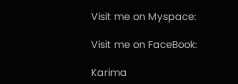Visit me on Myspace:

Visit me on FaceBook:

Karima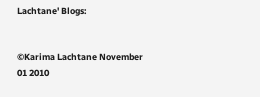Lachtane' Blogs:


©Karima Lachtane November 01 2010